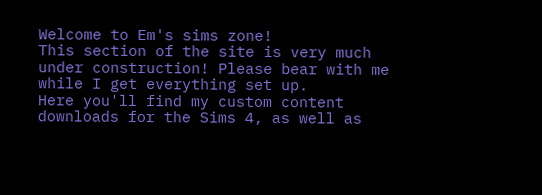Welcome to Em's sims zone!
This section of the site is very much under construction! Please bear with me while I get everything set up.
Here you'll find my custom content downloads for the Sims 4, as well as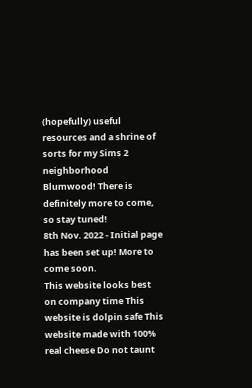(hopefully) useful resources and a shrine of sorts for my Sims 2 neighborhood Blumwood! There is definitely more to come, so stay tuned!
8th Nov. 2022 - Initial page has been set up! More to come soon.
This website looks best on company time This website is dolpin safe This website made with 100% real cheese Do not taunt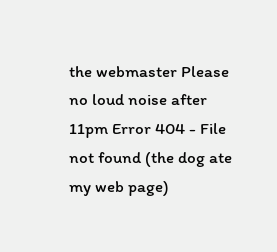the webmaster Please no loud noise after 11pm Error 404 - File not found (the dog ate my web page)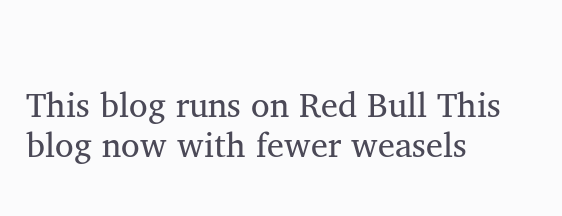This blog runs on Red Bull This blog now with fewer weasels